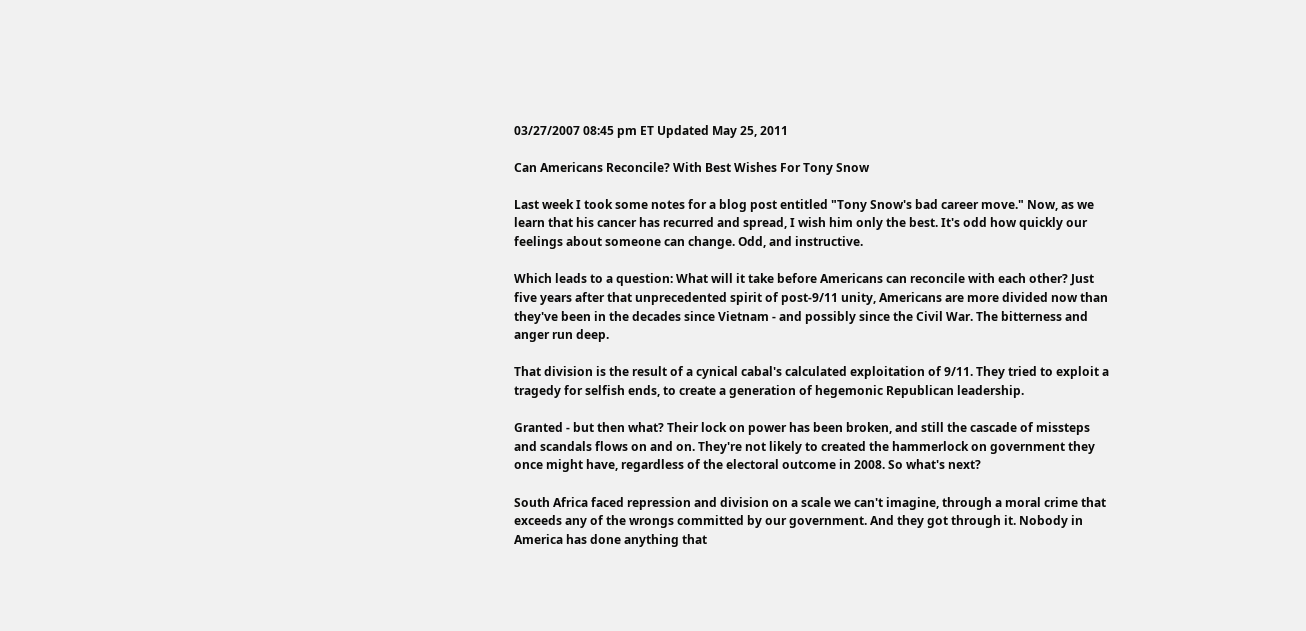03/27/2007 08:45 pm ET Updated May 25, 2011

Can Americans Reconcile? With Best Wishes For Tony Snow

Last week I took some notes for a blog post entitled "Tony Snow's bad career move." Now, as we learn that his cancer has recurred and spread, I wish him only the best. It's odd how quickly our feelings about someone can change. Odd, and instructive.

Which leads to a question: What will it take before Americans can reconcile with each other? Just five years after that unprecedented spirit of post-9/11 unity, Americans are more divided now than they've been in the decades since Vietnam - and possibly since the Civil War. The bitterness and anger run deep.

That division is the result of a cynical cabal's calculated exploitation of 9/11. They tried to exploit a tragedy for selfish ends, to create a generation of hegemonic Republican leadership.

Granted - but then what? Their lock on power has been broken, and still the cascade of missteps and scandals flows on and on. They're not likely to created the hammerlock on government they once might have, regardless of the electoral outcome in 2008. So what's next?

South Africa faced repression and division on a scale we can't imagine, through a moral crime that exceeds any of the wrongs committed by our government. And they got through it. Nobody in America has done anything that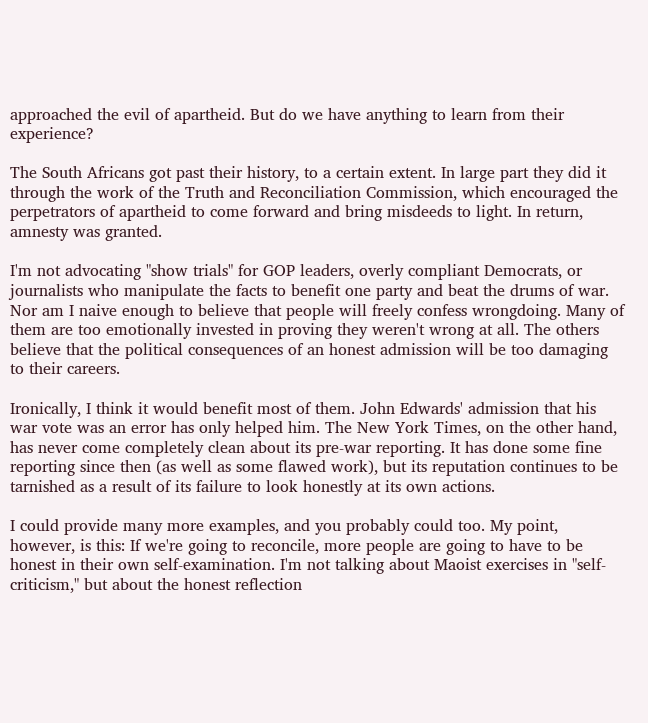approached the evil of apartheid. But do we have anything to learn from their experience?

The South Africans got past their history, to a certain extent. In large part they did it through the work of the Truth and Reconciliation Commission, which encouraged the perpetrators of apartheid to come forward and bring misdeeds to light. In return, amnesty was granted.

I'm not advocating "show trials" for GOP leaders, overly compliant Democrats, or journalists who manipulate the facts to benefit one party and beat the drums of war. Nor am I naive enough to believe that people will freely confess wrongdoing. Many of them are too emotionally invested in proving they weren't wrong at all. The others believe that the political consequences of an honest admission will be too damaging to their careers.

Ironically, I think it would benefit most of them. John Edwards' admission that his war vote was an error has only helped him. The New York Times, on the other hand, has never come completely clean about its pre-war reporting. It has done some fine reporting since then (as well as some flawed work), but its reputation continues to be tarnished as a result of its failure to look honestly at its own actions.

I could provide many more examples, and you probably could too. My point, however, is this: If we're going to reconcile, more people are going to have to be honest in their own self-examination. I'm not talking about Maoist exercises in "self-criticism," but about the honest reflection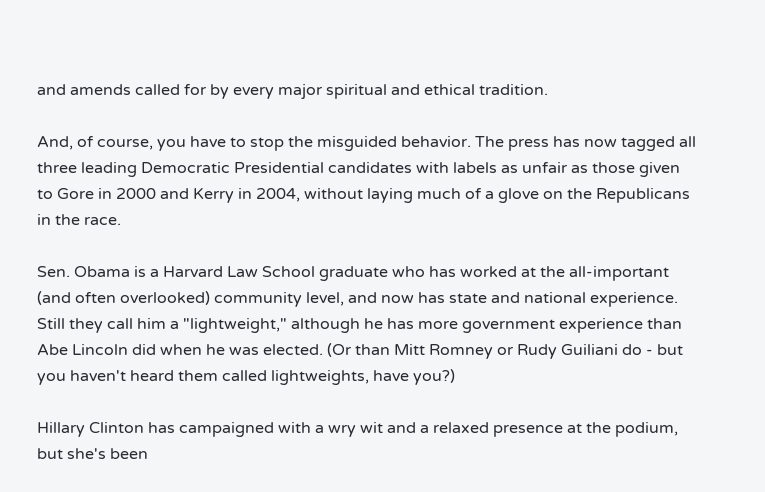and amends called for by every major spiritual and ethical tradition.

And, of course, you have to stop the misguided behavior. The press has now tagged all three leading Democratic Presidential candidates with labels as unfair as those given to Gore in 2000 and Kerry in 2004, without laying much of a glove on the Republicans in the race.

Sen. Obama is a Harvard Law School graduate who has worked at the all-important (and often overlooked) community level, and now has state and national experience. Still they call him a "lightweight," although he has more government experience than Abe Lincoln did when he was elected. (Or than Mitt Romney or Rudy Guiliani do - but you haven't heard them called lightweights, have you?)

Hillary Clinton has campaigned with a wry wit and a relaxed presence at the podium, but she's been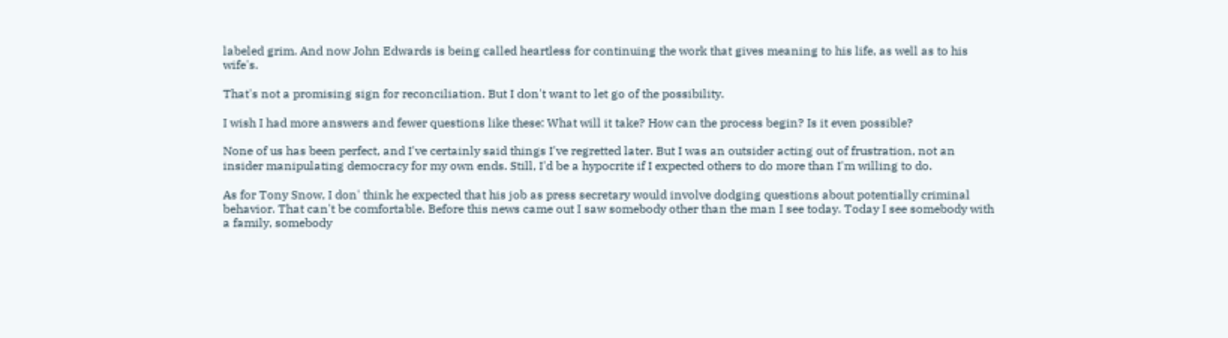labeled grim. And now John Edwards is being called heartless for continuing the work that gives meaning to his life, as well as to his wife's.

That's not a promising sign for reconciliation. But I don't want to let go of the possibility.

I wish I had more answers and fewer questions like these: What will it take? How can the process begin? Is it even possible?

None of us has been perfect, and I've certainly said things I've regretted later. But I was an outsider acting out of frustration, not an insider manipulating democracy for my own ends. Still, I'd be a hypocrite if I expected others to do more than I'm willing to do.

As for Tony Snow, I don' think he expected that his job as press secretary would involve dodging questions about potentially criminal behavior. That can't be comfortable. Before this news came out I saw somebody other than the man I see today. Today I see somebody with a family, somebody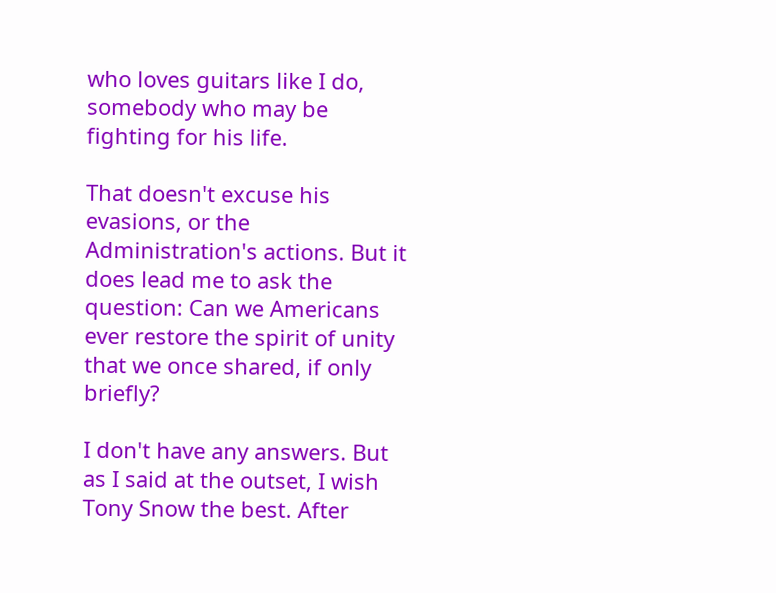who loves guitars like I do, somebody who may be fighting for his life.

That doesn't excuse his evasions, or the Administration's actions. But it does lead me to ask the question: Can we Americans ever restore the spirit of unity that we once shared, if only briefly?

I don't have any answers. But as I said at the outset, I wish Tony Snow the best. After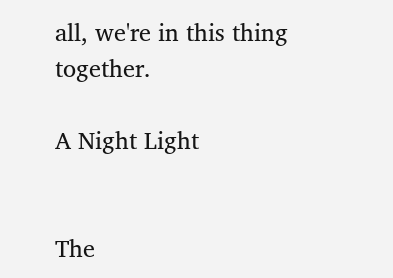all, we're in this thing together.

A Night Light


The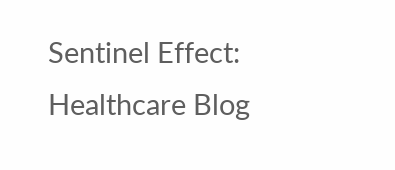Sentinel Effect: Healthcare Blog